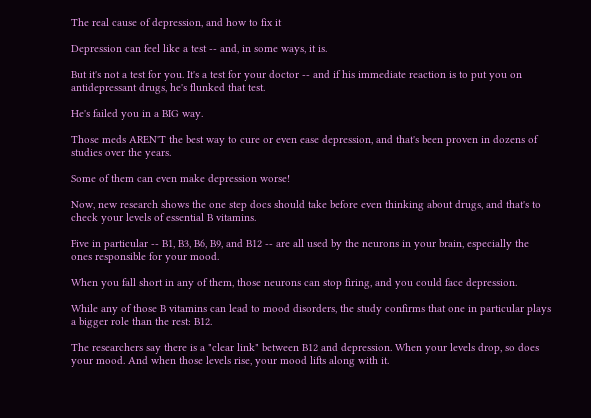The real cause of depression, and how to fix it

Depression can feel like a test -- and, in some ways, it is.

But it's not a test for you. It's a test for your doctor -- and if his immediate reaction is to put you on antidepressant drugs, he's flunked that test.

He's failed you in a BIG way.

Those meds AREN'T the best way to cure or even ease depression, and that's been proven in dozens of studies over the years.

Some of them can even make depression worse!

Now, new research shows the one step docs should take before even thinking about drugs, and that's to check your levels of essential B vitamins.

Five in particular -- B1, B3, B6, B9, and B12 -- are all used by the neurons in your brain, especially the ones responsible for your mood.

When you fall short in any of them, those neurons can stop firing, and you could face depression.

While any of those B vitamins can lead to mood disorders, the study confirms that one in particular plays a bigger role than the rest: B12.

The researchers say there is a "clear link" between B12 and depression. When your levels drop, so does your mood. And when those levels rise, your mood lifts along with it.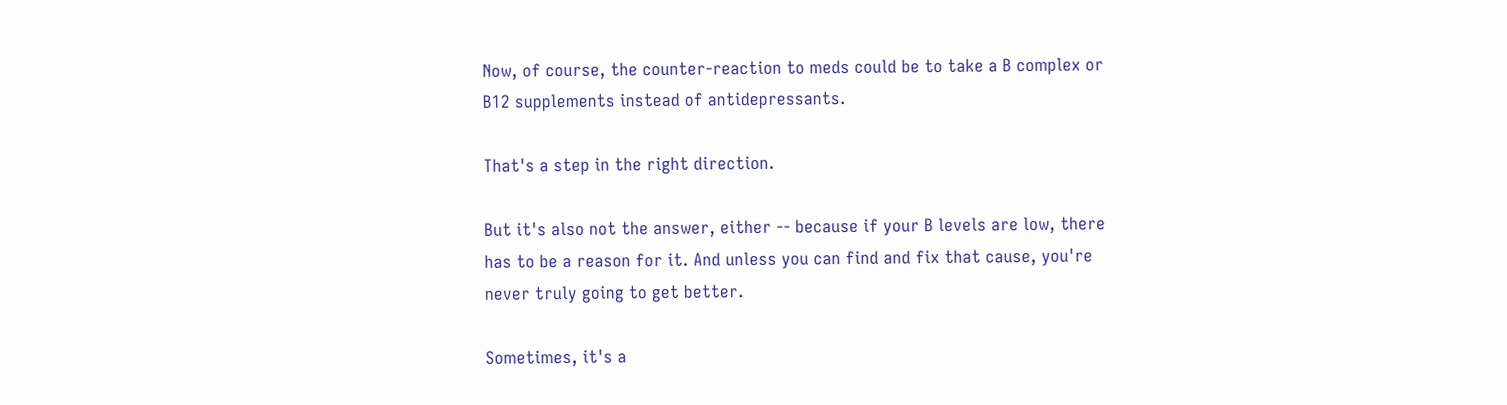Now, of course, the counter-reaction to meds could be to take a B complex or B12 supplements instead of antidepressants.

That's a step in the right direction.

But it's also not the answer, either -- because if your B levels are low, there has to be a reason for it. And unless you can find and fix that cause, you're never truly going to get better.

Sometimes, it's a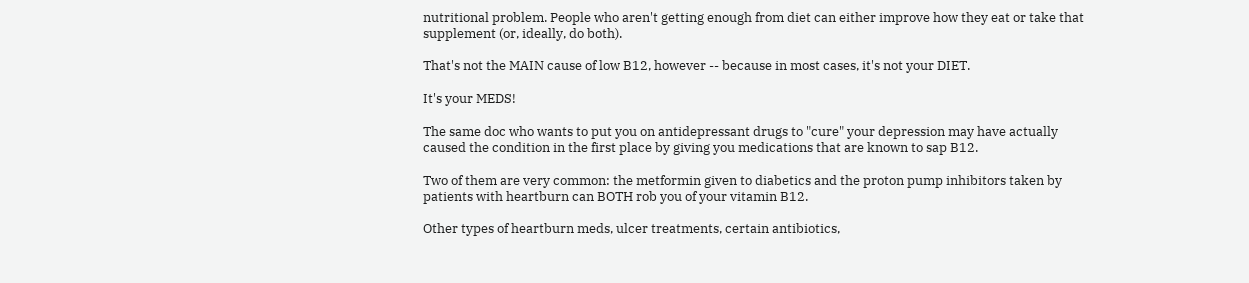nutritional problem. People who aren't getting enough from diet can either improve how they eat or take that supplement (or, ideally, do both).

That's not the MAIN cause of low B12, however -- because in most cases, it's not your DIET.

It's your MEDS!

The same doc who wants to put you on antidepressant drugs to "cure" your depression may have actually caused the condition in the first place by giving you medications that are known to sap B12.

Two of them are very common: the metformin given to diabetics and the proton pump inhibitors taken by patients with heartburn can BOTH rob you of your vitamin B12.

Other types of heartburn meds, ulcer treatments, certain antibiotics,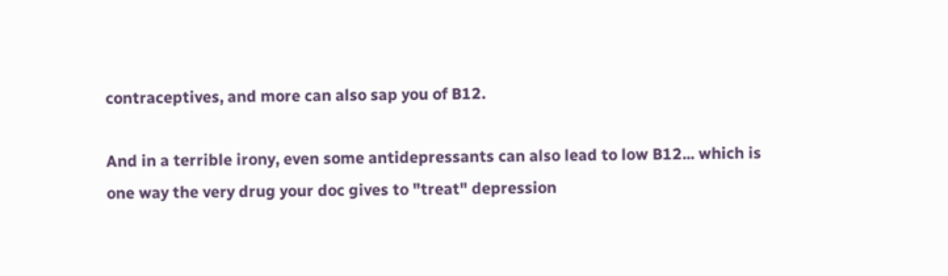contraceptives, and more can also sap you of B12.

And in a terrible irony, even some antidepressants can also lead to low B12... which is one way the very drug your doc gives to "treat" depression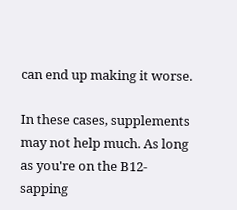can end up making it worse.

In these cases, supplements may not help much. As long as you're on the B12-sapping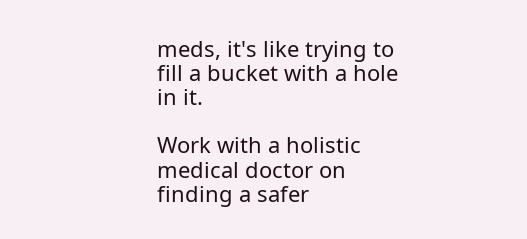meds, it's like trying to fill a bucket with a hole in it.

Work with a holistic medical doctor on finding a safer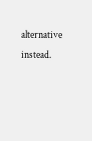alternative instead.